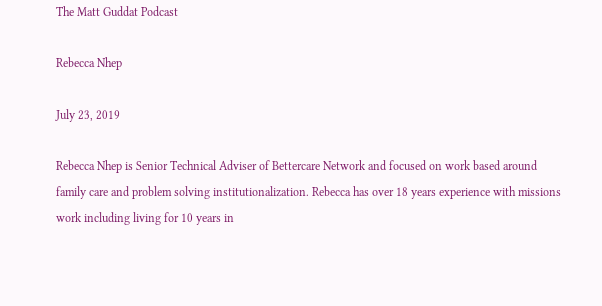The Matt Guddat Podcast

Rebecca Nhep

July 23, 2019

Rebecca Nhep is Senior Technical Adviser of Bettercare Network and focused on work based around family care and problem solving institutionalization. Rebecca has over 18 years experience with missions work including living for 10 years in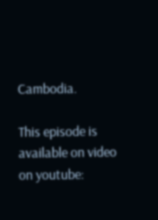Cambodia.

This episode is available on video on youtube: